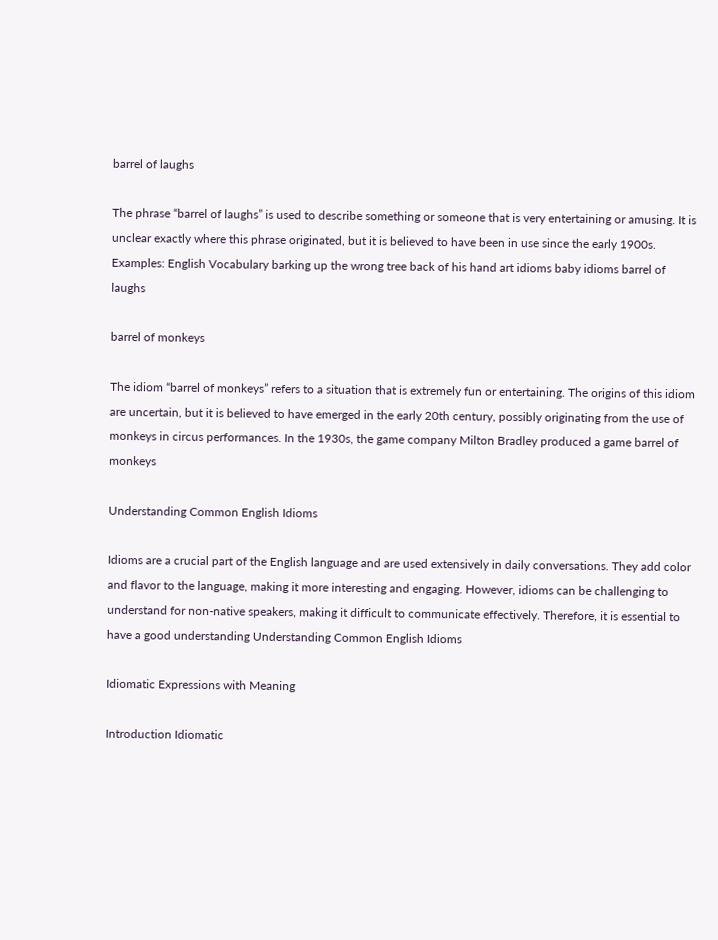barrel of laughs

The phrase “barrel of laughs” is used to describe something or someone that is very entertaining or amusing. It is unclear exactly where this phrase originated, but it is believed to have been in use since the early 1900s. Examples: English Vocabulary barking up the wrong tree back of his hand art idioms baby idioms barrel of laughs

barrel of monkeys

The idiom “barrel of monkeys” refers to a situation that is extremely fun or entertaining. The origins of this idiom are uncertain, but it is believed to have emerged in the early 20th century, possibly originating from the use of monkeys in circus performances. In the 1930s, the game company Milton Bradley produced a game barrel of monkeys

Understanding Common English Idioms

Idioms are a crucial part of the English language and are used extensively in daily conversations. They add color and flavor to the language, making it more interesting and engaging. However, idioms can be challenging to understand for non-native speakers, making it difficult to communicate effectively. Therefore, it is essential to have a good understanding Understanding Common English Idioms

Idiomatic Expressions with Meaning

Introduction Idiomatic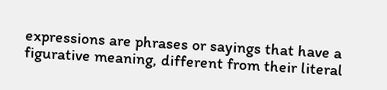expressions are phrases or sayings that have a figurative meaning, different from their literal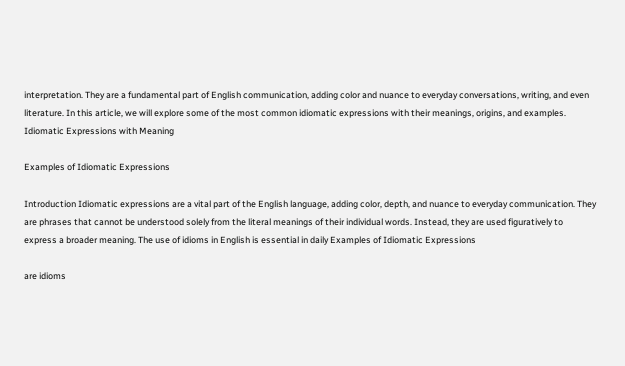interpretation. They are a fundamental part of English communication, adding color and nuance to everyday conversations, writing, and even literature. In this article, we will explore some of the most common idiomatic expressions with their meanings, origins, and examples. Idiomatic Expressions with Meaning

Examples of Idiomatic Expressions

Introduction Idiomatic expressions are a vital part of the English language, adding color, depth, and nuance to everyday communication. They are phrases that cannot be understood solely from the literal meanings of their individual words. Instead, they are used figuratively to express a broader meaning. The use of idioms in English is essential in daily Examples of Idiomatic Expressions

are idioms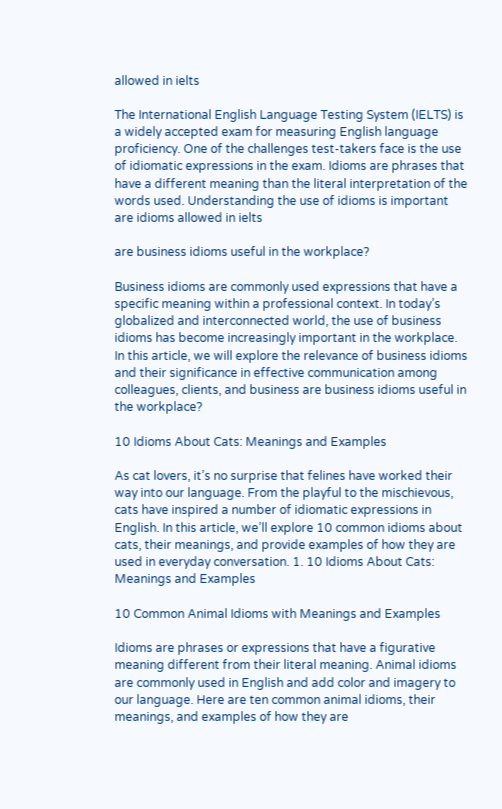allowed in ielts

The International English Language Testing System (IELTS) is a widely accepted exam for measuring English language proficiency. One of the challenges test-takers face is the use of idiomatic expressions in the exam. Idioms are phrases that have a different meaning than the literal interpretation of the words used. Understanding the use of idioms is important are idioms allowed in ielts

are business idioms useful in the workplace?

Business idioms are commonly used expressions that have a specific meaning within a professional context. In today’s globalized and interconnected world, the use of business idioms has become increasingly important in the workplace. In this article, we will explore the relevance of business idioms and their significance in effective communication among colleagues, clients, and business are business idioms useful in the workplace?

10 Idioms About Cats: Meanings and Examples

As cat lovers, it’s no surprise that felines have worked their way into our language. From the playful to the mischievous, cats have inspired a number of idiomatic expressions in English. In this article, we’ll explore 10 common idioms about cats, their meanings, and provide examples of how they are used in everyday conversation. 1. 10 Idioms About Cats: Meanings and Examples

10 Common Animal Idioms with Meanings and Examples

Idioms are phrases or expressions that have a figurative meaning different from their literal meaning. Animal idioms are commonly used in English and add color and imagery to our language. Here are ten common animal idioms, their meanings, and examples of how they are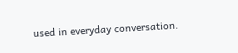used in everyday conversation.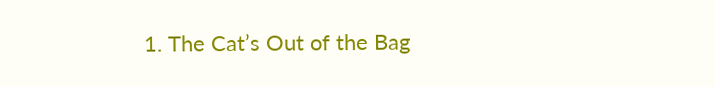1. The Cat’s Out of the Bag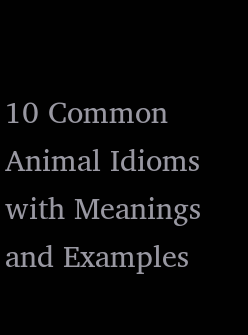10 Common Animal Idioms with Meanings and Examples